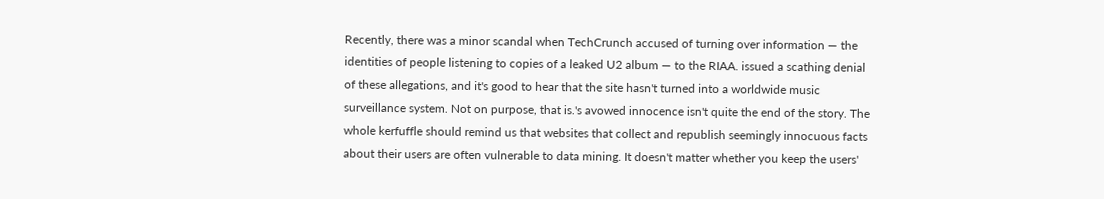Recently, there was a minor scandal when TechCrunch accused of turning over information — the identities of people listening to copies of a leaked U2 album — to the RIAA. issued a scathing denial of these allegations, and it's good to hear that the site hasn't turned into a worldwide music surveillance system. Not on purpose, that is.'s avowed innocence isn't quite the end of the story. The whole kerfuffle should remind us that websites that collect and republish seemingly innocuous facts about their users are often vulnerable to data mining. It doesn't matter whether you keep the users'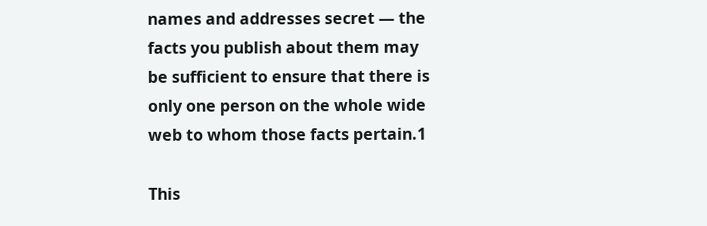names and addresses secret — the facts you publish about them may be sufficient to ensure that there is only one person on the whole wide web to whom those facts pertain.1

This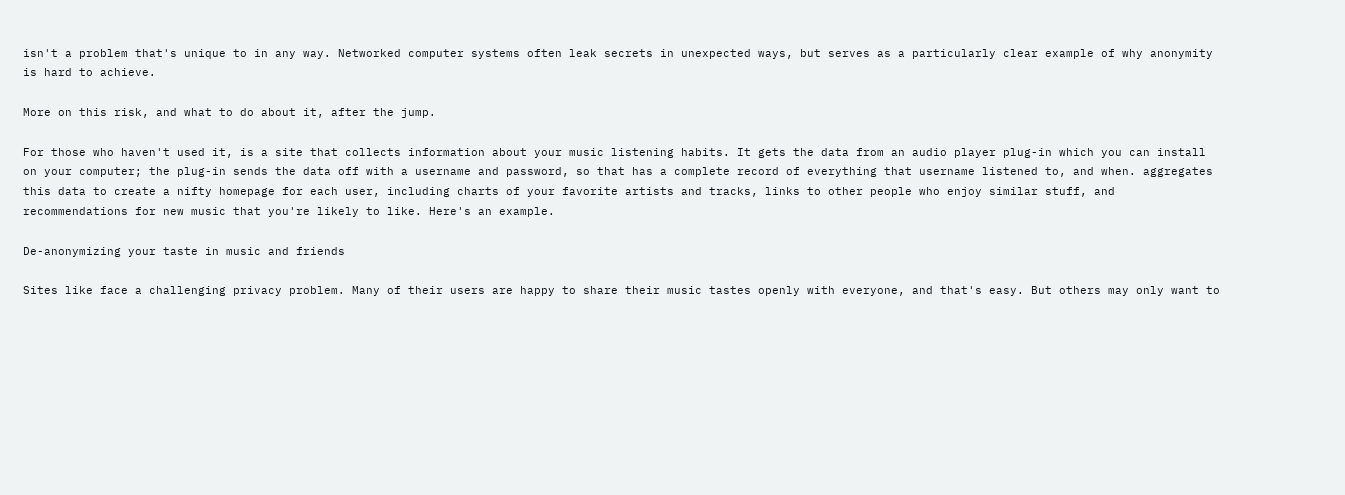isn't a problem that's unique to in any way. Networked computer systems often leak secrets in unexpected ways, but serves as a particularly clear example of why anonymity is hard to achieve.

More on this risk, and what to do about it, after the jump.

For those who haven't used it, is a site that collects information about your music listening habits. It gets the data from an audio player plug-in which you can install on your computer; the plug-in sends the data off with a username and password, so that has a complete record of everything that username listened to, and when. aggregates this data to create a nifty homepage for each user, including charts of your favorite artists and tracks, links to other people who enjoy similar stuff, and recommendations for new music that you're likely to like. Here's an example.

De-anonymizing your taste in music and friends

Sites like face a challenging privacy problem. Many of their users are happy to share their music tastes openly with everyone, and that's easy. But others may only want to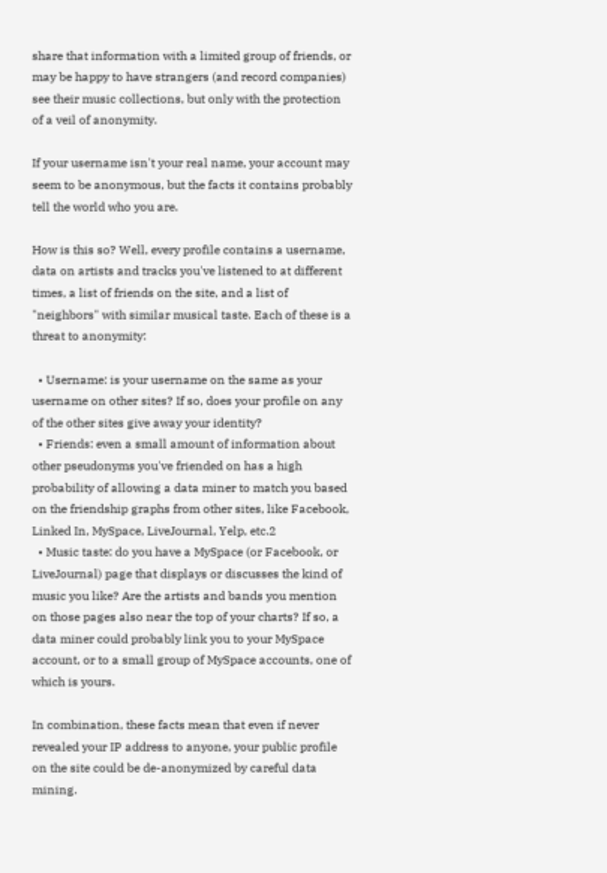share that information with a limited group of friends, or may be happy to have strangers (and record companies) see their music collections, but only with the protection of a veil of anonymity.

If your username isn't your real name, your account may seem to be anonymous, but the facts it contains probably tell the world who you are.

How is this so? Well, every profile contains a username, data on artists and tracks you've listened to at different times, a list of friends on the site, and a list of "neighbors" with similar musical taste. Each of these is a threat to anonymity:

  • Username: is your username on the same as your username on other sites? If so, does your profile on any of the other sites give away your identity?
  • Friends: even a small amount of information about other pseudonyms you've friended on has a high probability of allowing a data miner to match you based on the friendship graphs from other sites, like Facebook, Linked In, MySpace, LiveJournal, Yelp, etc.2
  • Music taste: do you have a MySpace (or Facebook, or LiveJournal) page that displays or discusses the kind of music you like? Are the artists and bands you mention on those pages also near the top of your charts? If so, a data miner could probably link you to your MySpace account, or to a small group of MySpace accounts, one of which is yours.

In combination, these facts mean that even if never revealed your IP address to anyone, your public profile on the site could be de-anonymized by careful data mining.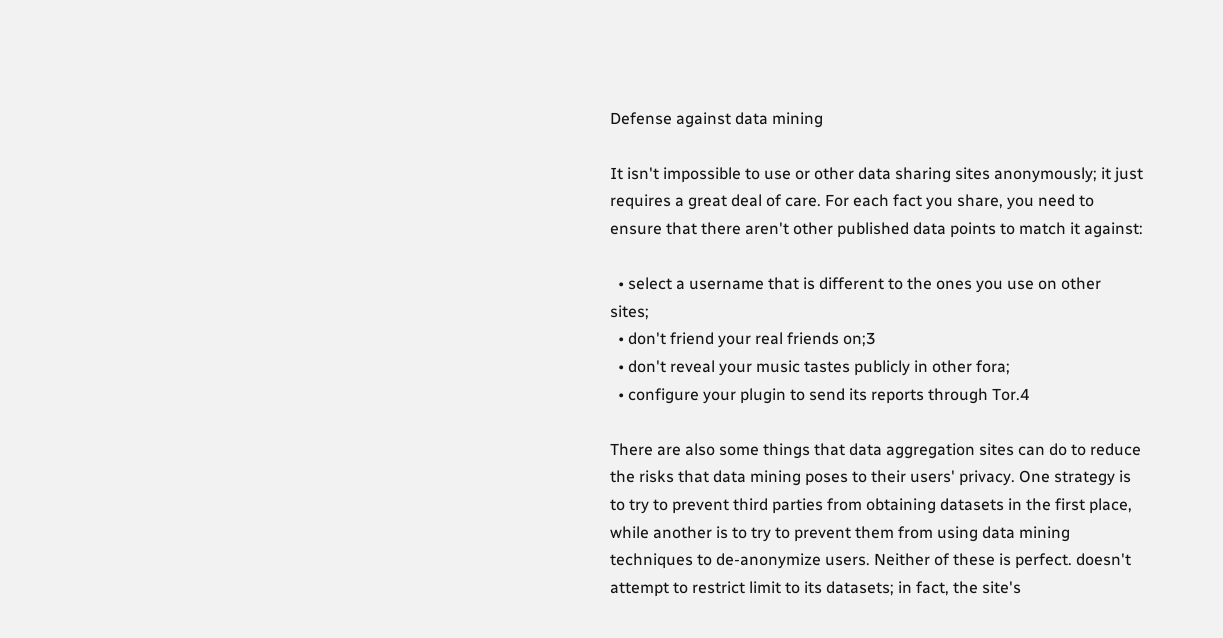Defense against data mining

It isn't impossible to use or other data sharing sites anonymously; it just requires a great deal of care. For each fact you share, you need to ensure that there aren't other published data points to match it against:

  • select a username that is different to the ones you use on other sites;
  • don't friend your real friends on;3
  • don't reveal your music tastes publicly in other fora;
  • configure your plugin to send its reports through Tor.4

There are also some things that data aggregation sites can do to reduce the risks that data mining poses to their users' privacy. One strategy is to try to prevent third parties from obtaining datasets in the first place, while another is to try to prevent them from using data mining techniques to de-anonymize users. Neither of these is perfect. doesn't attempt to restrict limit to its datasets; in fact, the site's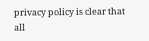privacy policy is clear that all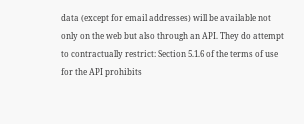data (except for email addresses) will be available not only on the web but also through an API. They do attempt to contractually restrict: Section 5.1.6 of the terms of use for the API prohibits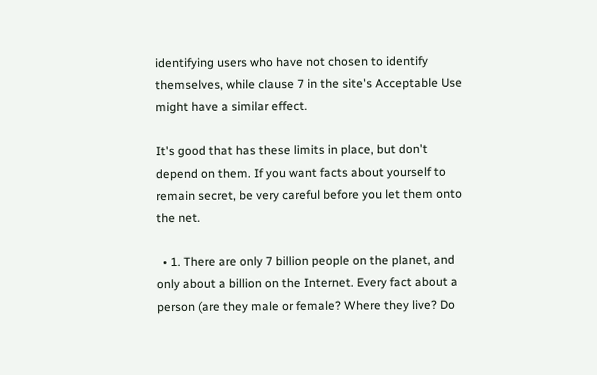identifying users who have not chosen to identify themselves, while clause 7 in the site's Acceptable Use might have a similar effect.

It's good that has these limits in place, but don't depend on them. If you want facts about yourself to remain secret, be very careful before you let them onto the net.

  • 1. There are only 7 billion people on the planet, and only about a billion on the Internet. Every fact about a person (are they male or female? Where they live? Do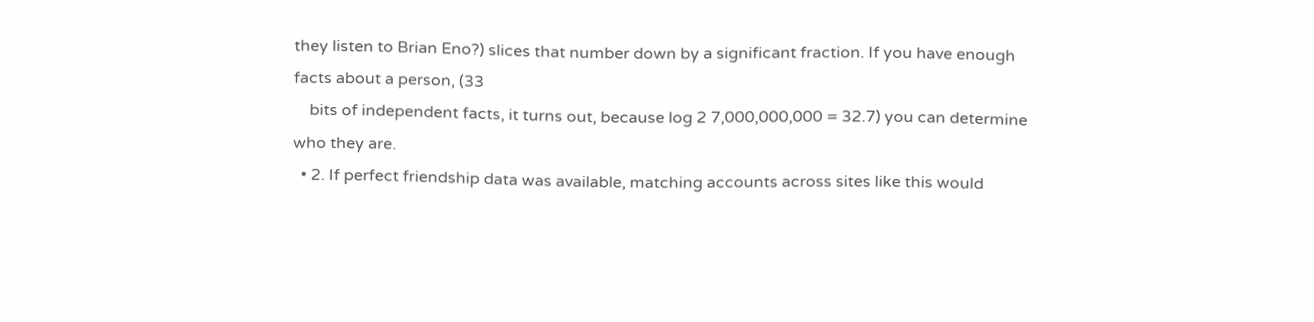they listen to Brian Eno?) slices that number down by a significant fraction. If you have enough facts about a person, (33
    bits of independent facts, it turns out, because log 2 7,000,000,000 = 32.7) you can determine who they are.
  • 2. If perfect friendship data was available, matching accounts across sites like this would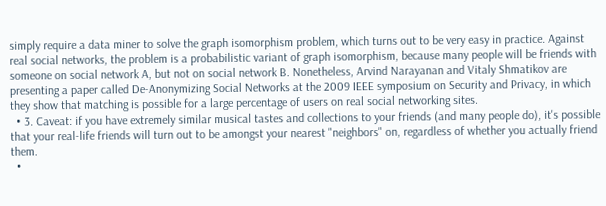simply require a data miner to solve the graph isomorphism problem, which turns out to be very easy in practice. Against real social networks, the problem is a probabilistic variant of graph isomorphism, because many people will be friends with someone on social network A, but not on social network B. Nonetheless, Arvind Narayanan and Vitaly Shmatikov are presenting a paper called De-Anonymizing Social Networks at the 2009 IEEE symposium on Security and Privacy, in which they show that matching is possible for a large percentage of users on real social networking sites.
  • 3. Caveat: if you have extremely similar musical tastes and collections to your friends (and many people do), it's possible that your real-life friends will turn out to be amongst your nearest "neighbors" on, regardless of whether you actually friend them.
  •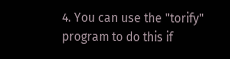4. You can use the "torify" program to do this if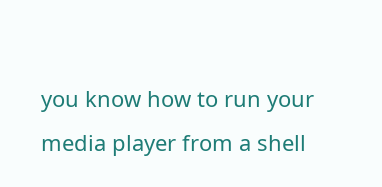you know how to run your media player from a shell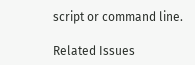script or command line.

Related Issues